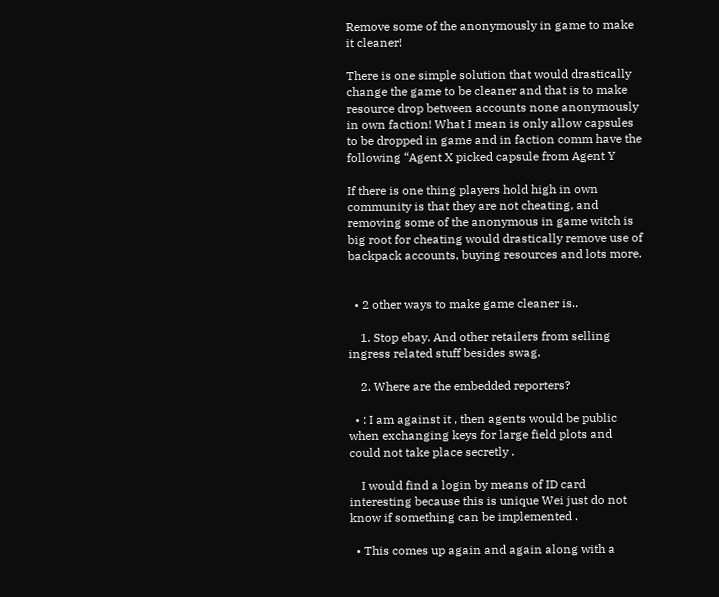Remove some of the anonymously in game to make it cleaner!

There is one simple solution that would drastically change the game to be cleaner and that is to make resource drop between accounts none anonymously in own faction! What I mean is only allow capsules to be dropped in game and in faction comm have the following “Agent X picked capsule from Agent Y

If there is one thing players hold high in own community is that they are not cheating, and removing some of the anonymous in game witch is big root for cheating would drastically remove use of backpack accounts, buying resources and lots more.


  • 2 other ways to make game cleaner is..

    1. Stop ebay. And other retailers from selling ingress related stuff besides swag.

    2. Where are the embedded reporters?

  • : I am against it , then agents would be public when exchanging keys for large field plots and could not take place secretly .

    I would find a login by means of ID card interesting because this is unique Wei just do not know if something can be implemented .

  • This comes up again and again along with a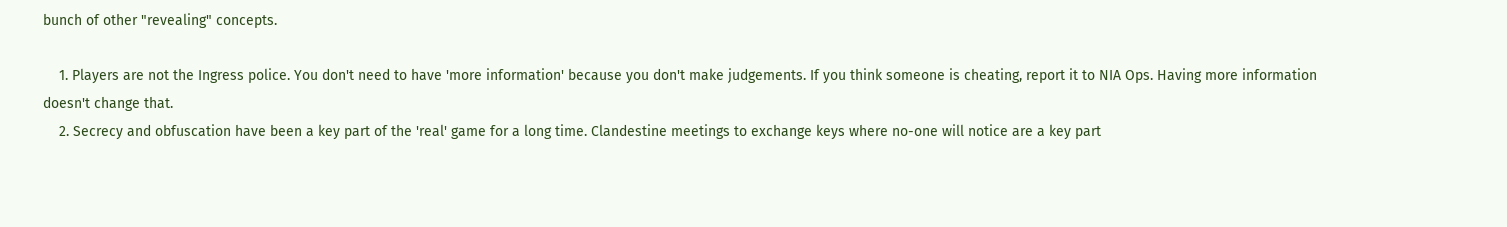bunch of other "revealing" concepts.

    1. Players are not the Ingress police. You don't need to have 'more information' because you don't make judgements. If you think someone is cheating, report it to NIA Ops. Having more information doesn't change that.
    2. Secrecy and obfuscation have been a key part of the 'real' game for a long time. Clandestine meetings to exchange keys where no-one will notice are a key part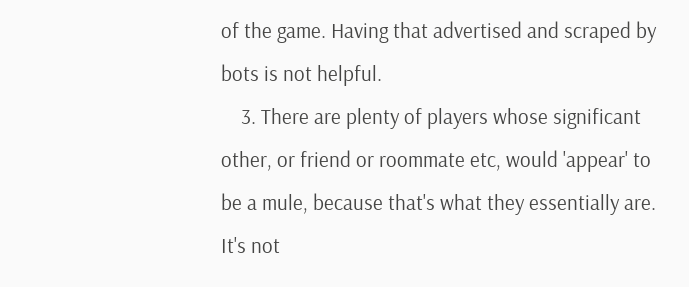of the game. Having that advertised and scraped by bots is not helpful.
    3. There are plenty of players whose significant other, or friend or roommate etc, would 'appear' to be a mule, because that's what they essentially are. It's not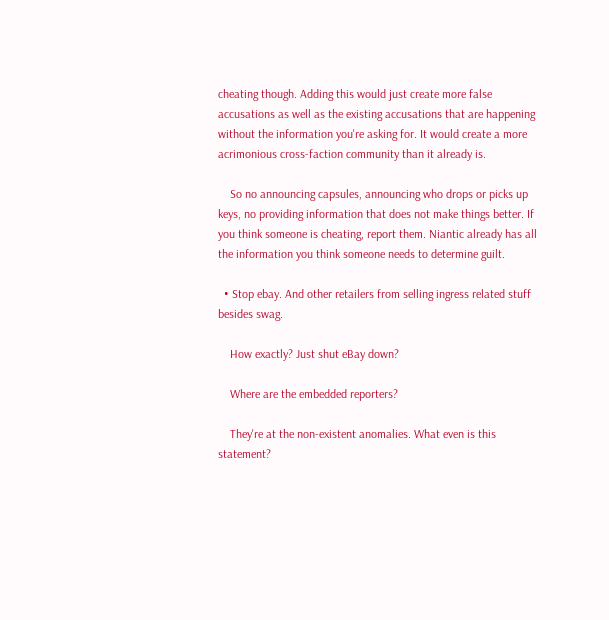cheating though. Adding this would just create more false accusations as well as the existing accusations that are happening without the information you're asking for. It would create a more acrimonious cross-faction community than it already is.

    So no announcing capsules, announcing who drops or picks up keys, no providing information that does not make things better. If you think someone is cheating, report them. Niantic already has all the information you think someone needs to determine guilt.

  • Stop ebay. And other retailers from selling ingress related stuff besides swag.

    How exactly? Just shut eBay down?

    Where are the embedded reporters?

    They're at the non-existent anomalies. What even is this statement?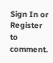Sign In or Register to comment.